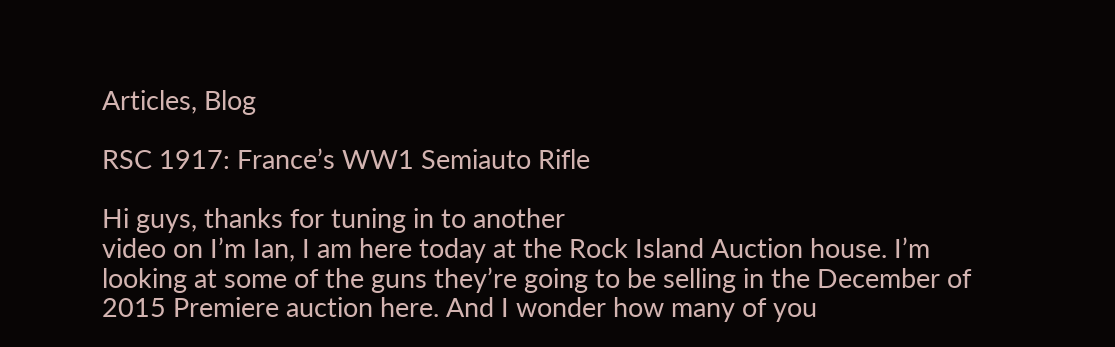Articles, Blog

RSC 1917: France’s WW1 Semiauto Rifle

Hi guys, thanks for tuning in to another
video on I’m Ian, I am here today at the Rock Island Auction house. I’m looking at some of the guns they’re going to be selling in the December of 2015 Premiere auction here. And I wonder how many of you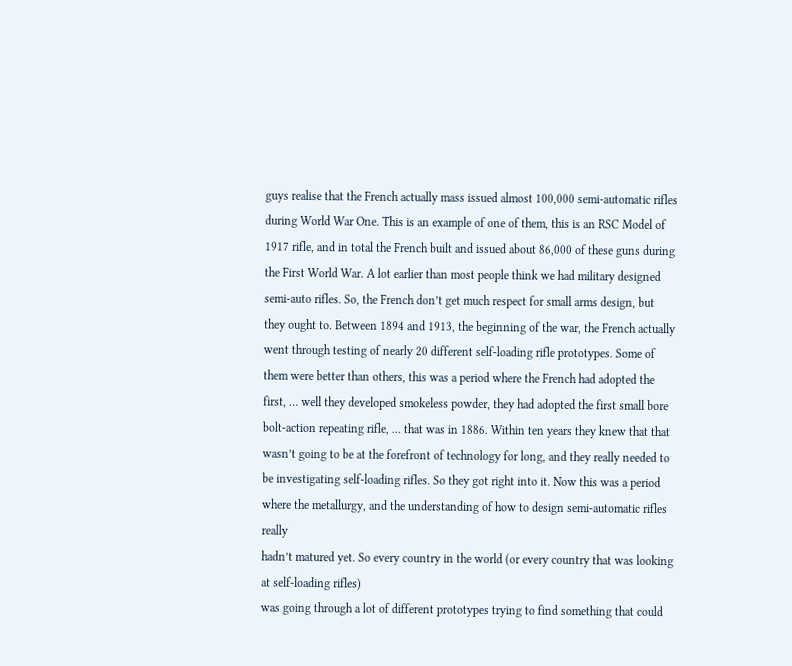guys realise that the French actually mass issued almost 100,000 semi-automatic rifles during World War One. This is an example of one of them, this is an RSC Model of 1917 rifle, and in total the French built and issued about 86,000 of these guns during the First World War. A lot earlier than most people think we had military designed semi-auto rifles. So, the French don’t get much respect for small arms design, but they ought to. Between 1894 and 1913, the beginning of the war, the French actually went through testing of nearly 20 different self-loading rifle prototypes. Some of them were better than others, this was a period where the French had adopted the first, … well they developed smokeless powder, they had adopted the first small bore bolt-action repeating rifle, … that was in 1886. Within ten years they knew that that wasn’t going to be at the forefront of technology for long, and they really needed to be investigating self-loading rifles. So they got right into it. Now this was a period
where the metallurgy, and the understanding of how to design semi-automatic rifles really
hadn’t matured yet. So every country in the world (or every country that was looking at self-loading rifles)
was going through a lot of different prototypes trying to find something that could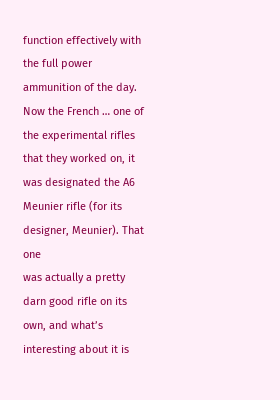function effectively with the full power ammunition of the day. Now the French … one of the experimental rifles
that they worked on, it was designated the A6 Meunier rifle (for its designer, Meunier). That one
was actually a pretty darn good rifle on its own, and what’s interesting about it is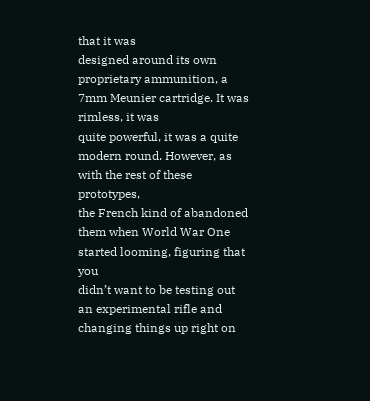that it was
designed around its own proprietary ammunition, a 7mm Meunier cartridge. It was rimless, it was
quite powerful, it was a quite modern round. However, as with the rest of these prototypes,
the French kind of abandoned them when World War One started looming, figuring that you
didn’t want to be testing out an experimental rifle and changing things up right on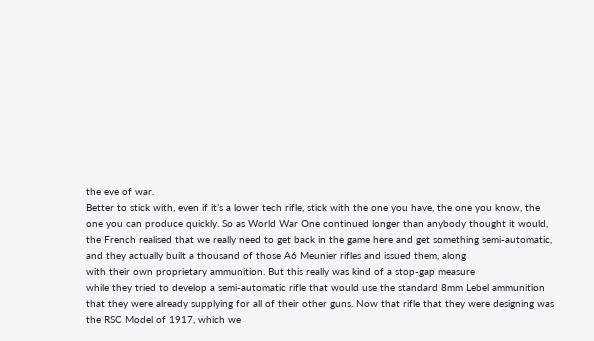the eve of war.
Better to stick with, even if it’s a lower tech rifle, stick with the one you have, the one you know, the
one you can produce quickly. So as World War One continued longer than anybody thought it would,
the French realised that we really need to get back in the game here and get something semi-automatic,
and they actually built a thousand of those A6 Meunier rifles and issued them, along
with their own proprietary ammunition. But this really was kind of a stop-gap measure
while they tried to develop a semi-automatic rifle that would use the standard 8mm Lebel ammunition
that they were already supplying for all of their other guns. Now that rifle that they were designing was
the RSC Model of 1917, which we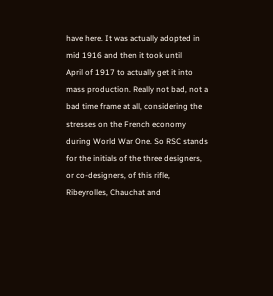have here. It was actually adopted in mid 1916 and then it took until
April of 1917 to actually get it into mass production. Really not bad, not a bad time frame at all, considering the stresses on the French economy during World War One. So RSC stands for the initials of the three designers, or co-designers, of this rifle, Ribeyrolles, Chauchat and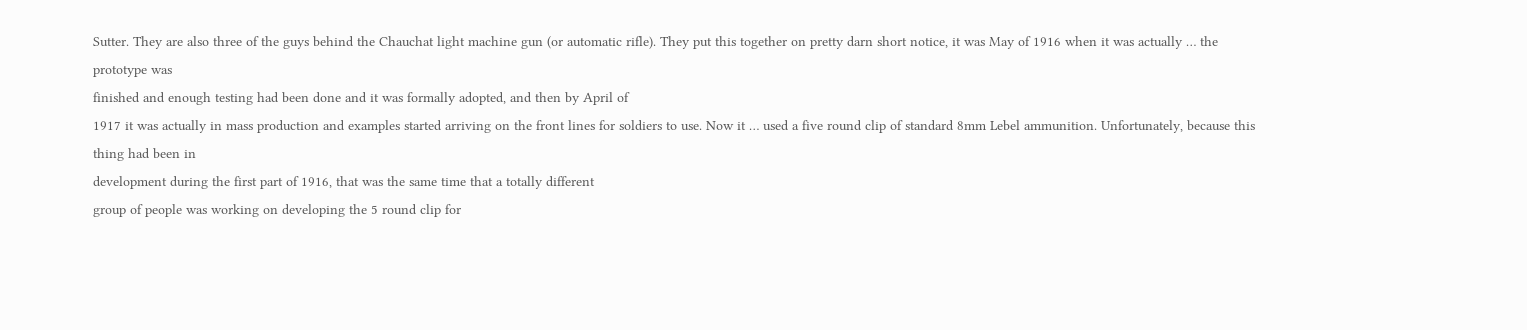Sutter. They are also three of the guys behind the Chauchat light machine gun (or automatic rifle). They put this together on pretty darn short notice, it was May of 1916 when it was actually … the prototype was
finished and enough testing had been done and it was formally adopted, and then by April of
1917 it was actually in mass production and examples started arriving on the front lines for soldiers to use. Now it … used a five round clip of standard 8mm Lebel ammunition. Unfortunately, because this thing had been in
development during the first part of 1916, that was the same time that a totally different
group of people was working on developing the 5 round clip for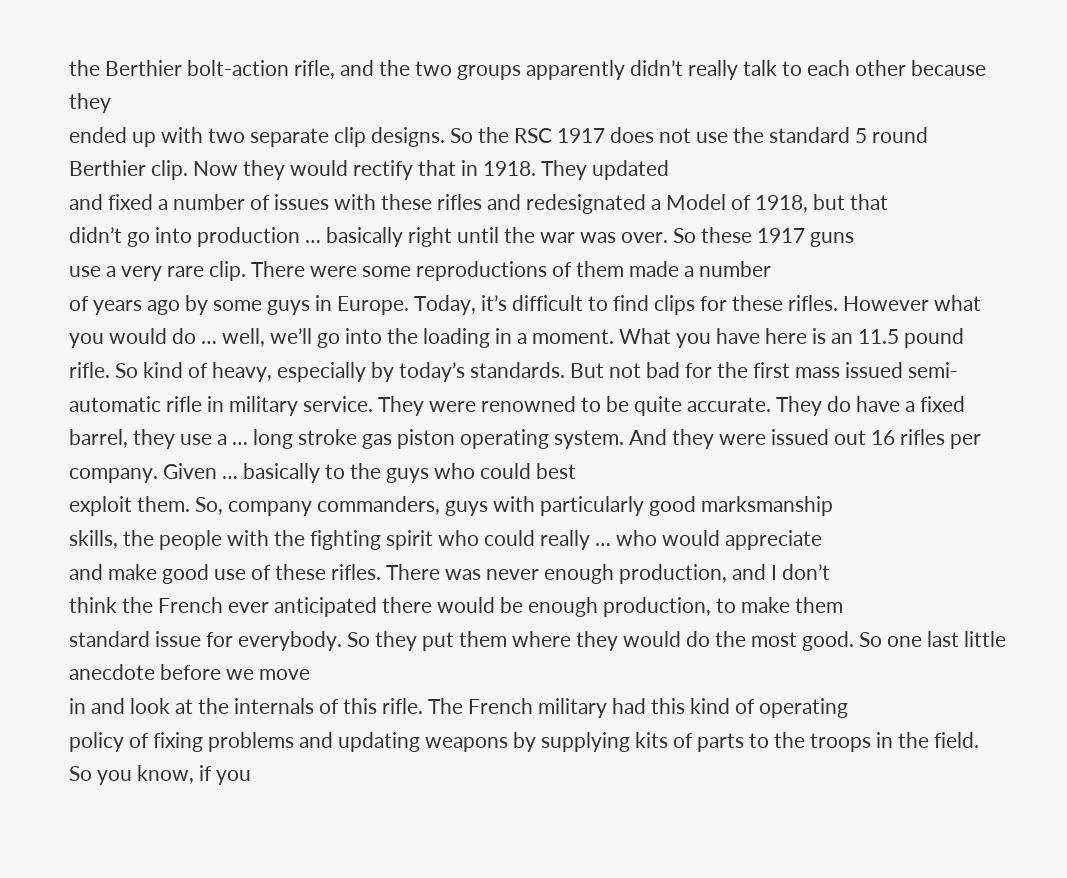the Berthier bolt-action rifle, and the two groups apparently didn’t really talk to each other because they
ended up with two separate clip designs. So the RSC 1917 does not use the standard 5 round Berthier clip. Now they would rectify that in 1918. They updated
and fixed a number of issues with these rifles and redesignated a Model of 1918, but that
didn’t go into production … basically right until the war was over. So these 1917 guns
use a very rare clip. There were some reproductions of them made a number
of years ago by some guys in Europe. Today, it’s difficult to find clips for these rifles. However what
you would do … well, we’ll go into the loading in a moment. What you have here is an 11.5 pound rifle. So kind of heavy, especially by today’s standards. But not bad for the first mass issued semi-automatic rifle in military service. They were renowned to be quite accurate. They do have a fixed barrel, they use a … long stroke gas piston operating system. And they were issued out 16 rifles per company. Given … basically to the guys who could best
exploit them. So, company commanders, guys with particularly good marksmanship
skills, the people with the fighting spirit who could really … who would appreciate
and make good use of these rifles. There was never enough production, and I don’t
think the French ever anticipated there would be enough production, to make them
standard issue for everybody. So they put them where they would do the most good. So one last little anecdote before we move
in and look at the internals of this rifle. The French military had this kind of operating
policy of fixing problems and updating weapons by supplying kits of parts to the troops in the field.
So you know, if you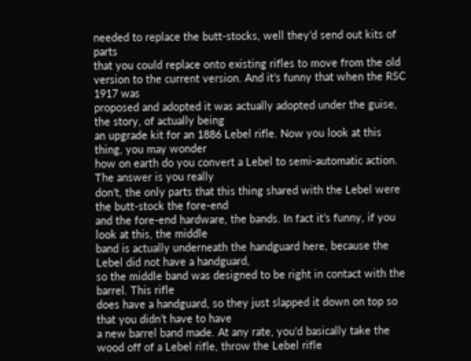needed to replace the butt-stocks, well they’d send out kits of parts
that you could replace onto existing rifles to move from the old version to the current version. And it’s funny that when the RSC 1917 was
proposed and adopted it was actually adopted under the guise, the story, of actually being
an upgrade kit for an 1886 Lebel rifle. Now you look at this thing, you may wonder
how on earth do you convert a Lebel to semi-automatic action. The answer is you really
don’t, the only parts that this thing shared with the Lebel were the butt-stock the fore-end
and the fore-end hardware, the bands. In fact it’s funny, if you look at this, the middle
band is actually underneath the handguard here, because the Lebel did not have a handguard,
so the middle band was designed to be right in contact with the barrel. This rifle
does have a handguard, so they just slapped it down on top so that you didn’t have to have
a new barrel band made. At any rate, you’d basically take the wood off of a Lebel rifle, throw the Lebel rifle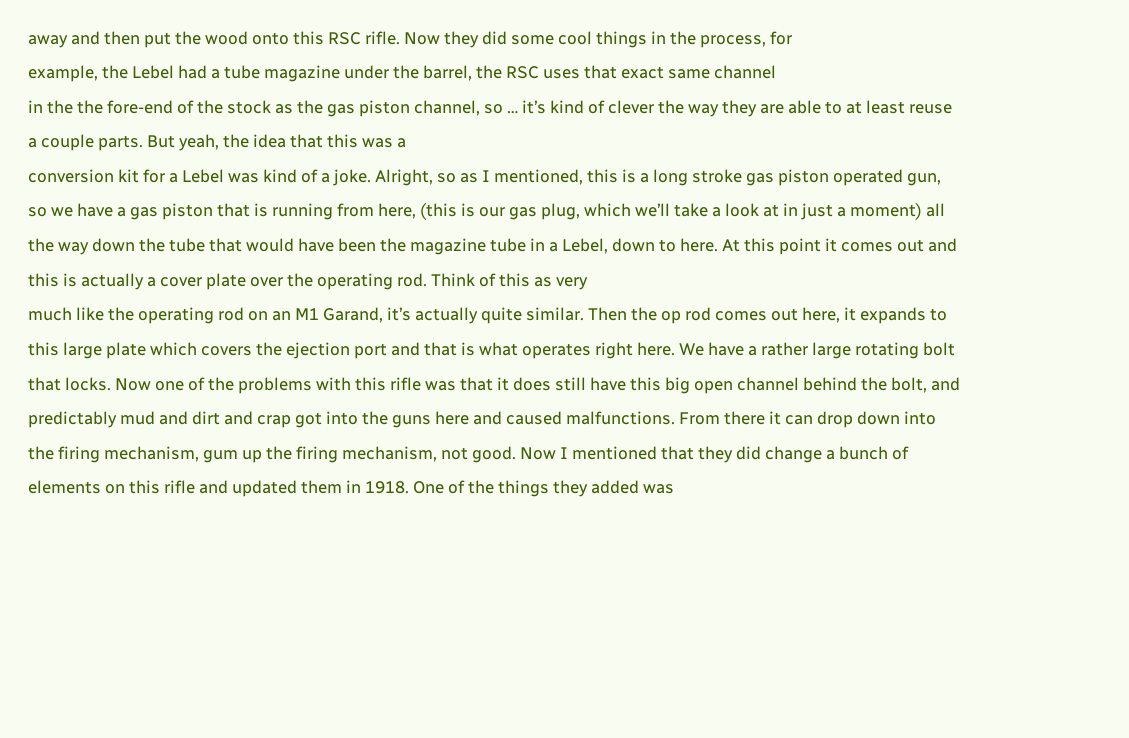away and then put the wood onto this RSC rifle. Now they did some cool things in the process, for
example, the Lebel had a tube magazine under the barrel, the RSC uses that exact same channel
in the the fore-end of the stock as the gas piston channel, so … it’s kind of clever the way they are able to at least reuse a couple parts. But yeah, the idea that this was a
conversion kit for a Lebel was kind of a joke. Alright, so as I mentioned, this is a long stroke gas piston operated gun, so we have a gas piston that is running from here, (this is our gas plug, which we’ll take a look at in just a moment) all the way down the tube that would have been the magazine tube in a Lebel, down to here. At this point it comes out and this is actually a cover plate over the operating rod. Think of this as very
much like the operating rod on an M1 Garand, it’s actually quite similar. Then the op rod comes out here, it expands to this large plate which covers the ejection port and that is what operates right here. We have a rather large rotating bolt that locks. Now one of the problems with this rifle was that it does still have this big open channel behind the bolt, and predictably mud and dirt and crap got into the guns here and caused malfunctions. From there it can drop down into the firing mechanism, gum up the firing mechanism, not good. Now I mentioned that they did change a bunch of elements on this rifle and updated them in 1918. One of the things they added was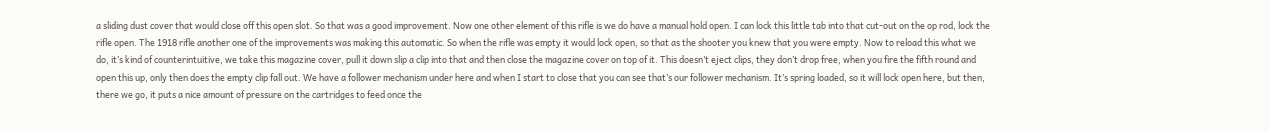a sliding dust cover that would close off this open slot. So that was a good improvement. Now one other element of this rifle is we do have a manual hold open. I can lock this little tab into that cut-out on the op rod, lock the rifle open. The 1918 rifle another one of the improvements was making this automatic. So when the rifle was empty it would lock open, so that as the shooter you knew that you were empty. Now to reload this what we do, it’s kind of counterintuitive, we take this magazine cover, pull it down slip a clip into that and then close the magazine cover on top of it. This doesn’t eject clips, they don’t drop free, when you fire the fifth round and open this up, only then does the empty clip fall out. We have a follower mechanism under here and when I start to close that you can see that’s our follower mechanism. It’s spring loaded, so it will lock open here, but then, there we go, it puts a nice amount of pressure on the cartridges to feed once the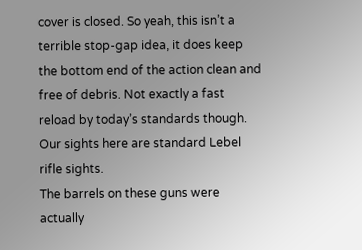cover is closed. So yeah, this isn’t a terrible stop-gap idea, it does keep the bottom end of the action clean and free of debris. Not exactly a fast reload by today’s standards though. Our sights here are standard Lebel rifle sights.
The barrels on these guns were actually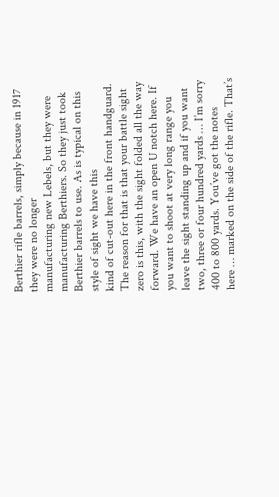Berthier rifle barrels, simply because in 1917 they were no longer
manufacturing new Lebels, but they were manufacturing Berthiers. So they just took Berthier barrels to use. As is typical on this style of sight we have this
kind of cut-out here in the front handguard. The reason for that is that your battle sight zero is this, with the sight folded all the way
forward. We have an open U notch here. If you want to shoot at very long range you leave the sight standing up and if you want two, three or four hundred yards … I’m sorry 400 to 800 yards. You’ve got the notes
here … marked on the side of the rifle. That’s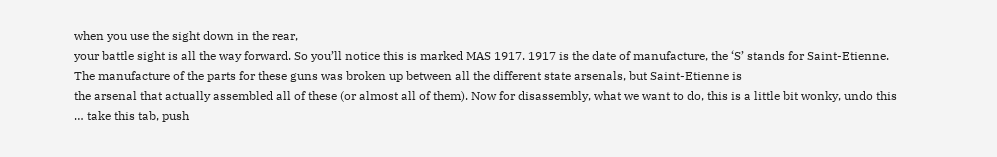when you use the sight down in the rear,
your battle sight is all the way forward. So you’ll notice this is marked MAS 1917. 1917 is the date of manufacture, the ‘S’ stands for Saint-Etienne.
The manufacture of the parts for these guns was broken up between all the different state arsenals, but Saint-Etienne is
the arsenal that actually assembled all of these (or almost all of them). Now for disassembly, what we want to do, this is a little bit wonky, undo this … take this tab, push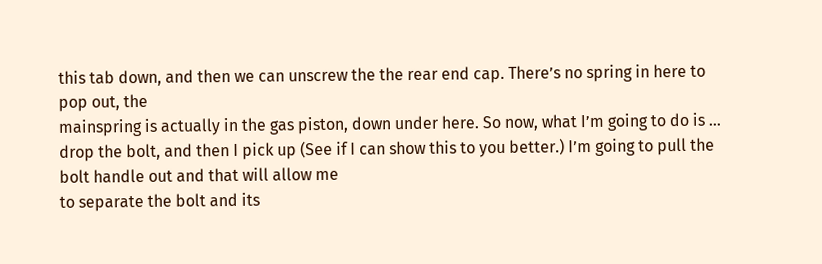this tab down, and then we can unscrew the the rear end cap. There’s no spring in here to pop out, the
mainspring is actually in the gas piston, down under here. So now, what I’m going to do is … drop the bolt, and then I pick up (See if I can show this to you better.) I’m going to pull the bolt handle out and that will allow me
to separate the bolt and its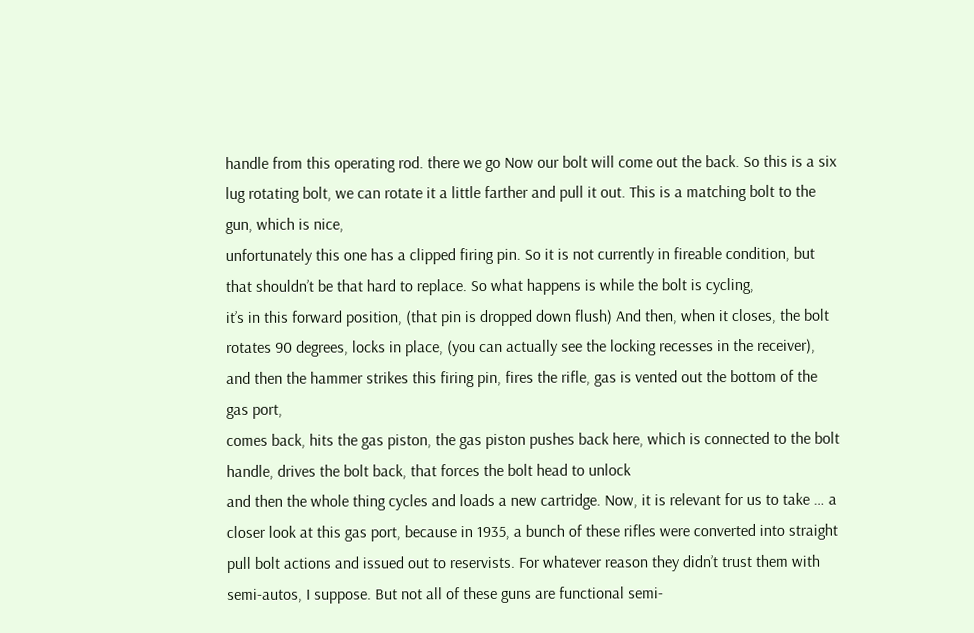handle from this operating rod. there we go Now our bolt will come out the back. So this is a six lug rotating bolt, we can rotate it a little farther and pull it out. This is a matching bolt to the gun, which is nice,
unfortunately this one has a clipped firing pin. So it is not currently in fireable condition, but that shouldn’t be that hard to replace. So what happens is while the bolt is cycling,
it’s in this forward position, (that pin is dropped down flush) And then, when it closes, the bolt rotates 90 degrees, locks in place, (you can actually see the locking recesses in the receiver), and then the hammer strikes this firing pin, fires the rifle, gas is vented out the bottom of the gas port,
comes back, hits the gas piston, the gas piston pushes back here, which is connected to the bolt handle, drives the bolt back, that forces the bolt head to unlock
and then the whole thing cycles and loads a new cartridge. Now, it is relevant for us to take … a closer look at this gas port, because in 1935, a bunch of these rifles were converted into straight
pull bolt actions and issued out to reservists. For whatever reason they didn’t trust them with
semi-autos, I suppose. But not all of these guns are functional semi-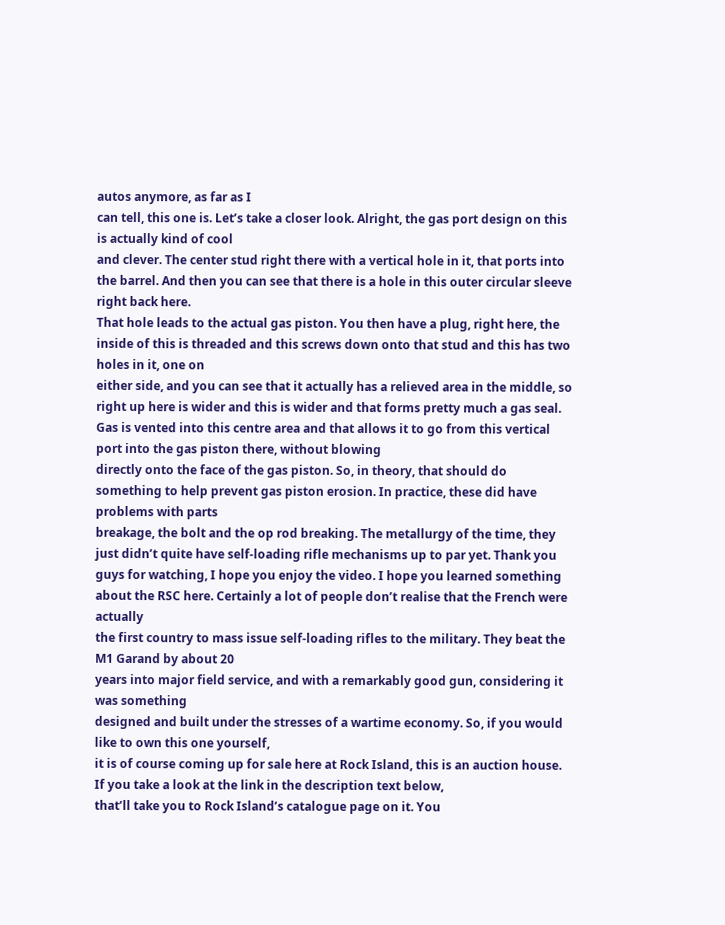autos anymore, as far as I
can tell, this one is. Let’s take a closer look. Alright, the gas port design on this is actually kind of cool
and clever. The center stud right there with a vertical hole in it, that ports into the barrel. And then you can see that there is a hole in this outer circular sleeve right back here.
That hole leads to the actual gas piston. You then have a plug, right here, the inside of this is threaded and this screws down onto that stud and this has two holes in it, one on
either side, and you can see that it actually has a relieved area in the middle, so right up here is wider and this is wider and that forms pretty much a gas seal. Gas is vented into this centre area and that allows it to go from this vertical port into the gas piston there, without blowing
directly onto the face of the gas piston. So, in theory, that should do something to help prevent gas piston erosion. In practice, these did have problems with parts
breakage, the bolt and the op rod breaking. The metallurgy of the time, they just didn’t quite have self-loading rifle mechanisms up to par yet. Thank you guys for watching, I hope you enjoy the video. I hope you learned something about the RSC here. Certainly a lot of people don’t realise that the French were actually
the first country to mass issue self-loading rifles to the military. They beat the M1 Garand by about 20
years into major field service, and with a remarkably good gun, considering it was something
designed and built under the stresses of a wartime economy. So, if you would like to own this one yourself,
it is of course coming up for sale here at Rock Island, this is an auction house. If you take a look at the link in the description text below,
that’ll take you to Rock Island’s catalogue page on it. You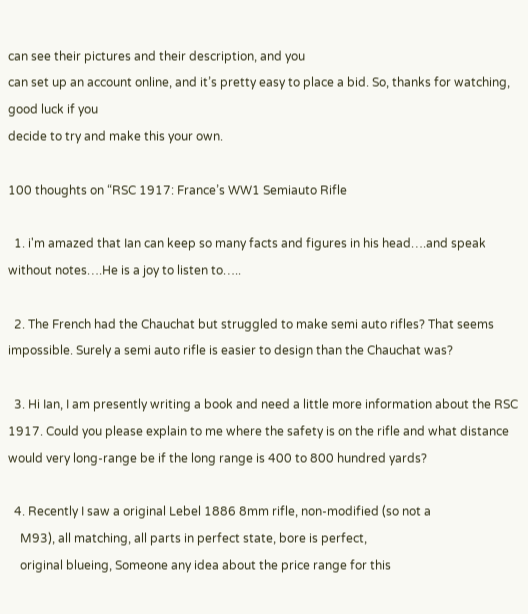can see their pictures and their description, and you
can set up an account online, and it’s pretty easy to place a bid. So, thanks for watching, good luck if you
decide to try and make this your own.

100 thoughts on “RSC 1917: France’s WW1 Semiauto Rifle

  1. i'm amazed that Ian can keep so many facts and figures in his head….and speak without notes….He is a joy to listen to…..

  2. The French had the Chauchat but struggled to make semi auto rifles? That seems impossible. Surely a semi auto rifle is easier to design than the Chauchat was?

  3. Hi Ian, I am presently writing a book and need a little more information about the RSC 1917. Could you please explain to me where the safety is on the rifle and what distance would very long-range be if the long range is 400 to 800 hundred yards?

  4. Recently I saw a original Lebel 1886 8mm rifle, non-modified (so not a
    M93), all matching, all parts in perfect state, bore is perfect,
    original blueing, Someone any idea about the price range for this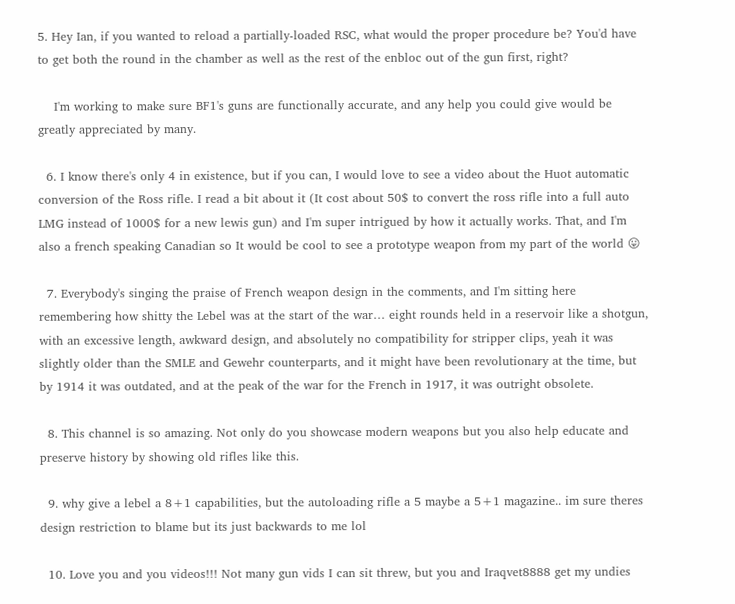5. Hey Ian, if you wanted to reload a partially-loaded RSC, what would the proper procedure be? You'd have to get both the round in the chamber as well as the rest of the enbloc out of the gun first, right?

    I'm working to make sure BF1's guns are functionally accurate, and any help you could give would be greatly appreciated by many.

  6. I know there's only 4 in existence, but if you can, I would love to see a video about the Huot automatic conversion of the Ross rifle. I read a bit about it (It cost about 50$ to convert the ross rifle into a full auto LMG instead of 1000$ for a new lewis gun) and I'm super intrigued by how it actually works. That, and I'm also a french speaking Canadian so It would be cool to see a prototype weapon from my part of the world 😛

  7. Everybody's singing the praise of French weapon design in the comments, and I'm sitting here remembering how shitty the Lebel was at the start of the war… eight rounds held in a reservoir like a shotgun, with an excessive length, awkward design, and absolutely no compatibility for stripper clips, yeah it was slightly older than the SMLE and Gewehr counterparts, and it might have been revolutionary at the time, but by 1914 it was outdated, and at the peak of the war for the French in 1917, it was outright obsolete.

  8. This channel is so amazing. Not only do you showcase modern weapons but you also help educate and preserve history by showing old rifles like this.

  9. why give a lebel a 8+1 capabilities, but the autoloading rifle a 5 maybe a 5+1 magazine.. im sure theres design restriction to blame but its just backwards to me lol

  10. Love you and you videos!!! Not many gun vids I can sit threw, but you and Iraqvet8888 get my undies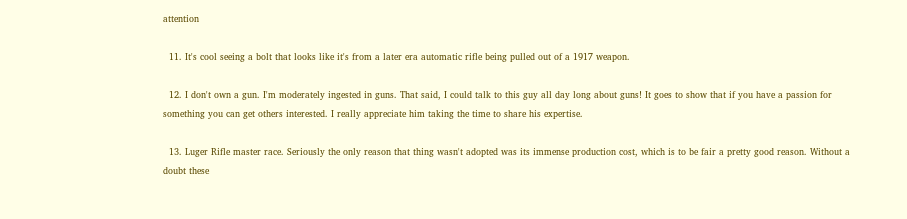attention

  11. It's cool seeing a bolt that looks like it's from a later era automatic rifle being pulled out of a 1917 weapon.

  12. I don't own a gun. I'm moderately ingested in guns. That said, I could talk to this guy all day long about guns! It goes to show that if you have a passion for something you can get others interested. I really appreciate him taking the time to share his expertise.

  13. Luger Rifle master race. Seriously the only reason that thing wasn't adopted was its immense production cost, which is to be fair a pretty good reason. Without a doubt these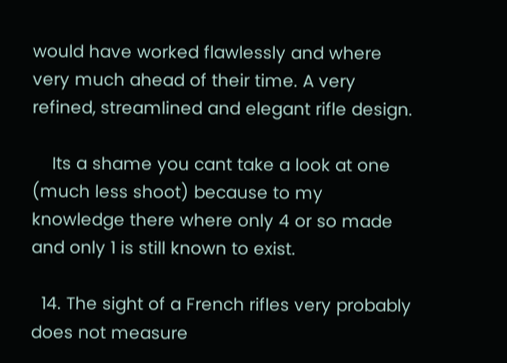would have worked flawlessly and where very much ahead of their time. A very refined, streamlined and elegant rifle design.

    Its a shame you cant take a look at one (much less shoot) because to my knowledge there where only 4 or so made and only 1 is still known to exist.

  14. The sight of a French rifles very probably does not measure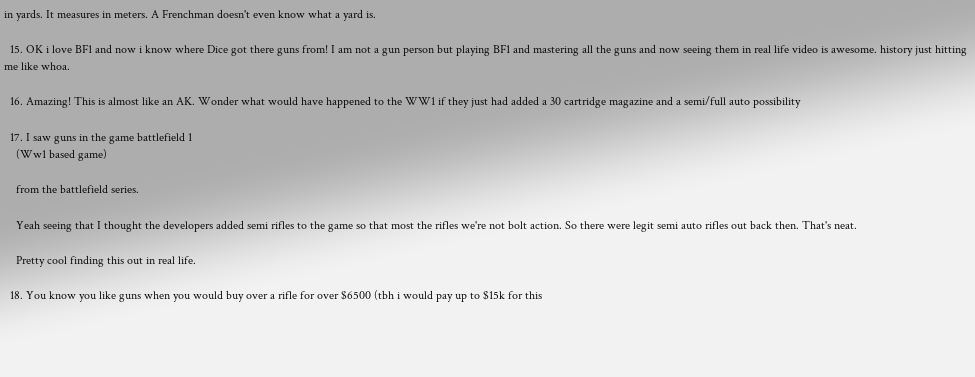in yards. It measures in meters. A Frenchman doesn't even know what a yard is.

  15. OK i love BF1 and now i know where Dice got there guns from! I am not a gun person but playing BF1 and mastering all the guns and now seeing them in real life video is awesome. history just hitting me like whoa.

  16. Amazing! This is almost like an AK. Wonder what would have happened to the WW1 if they just had added a 30 cartridge magazine and a semi/full auto possibility

  17. I saw guns in the game battlefield 1
    (Ww1 based game)

    from the battlefield series.

    Yeah seeing that I thought the developers added semi rifles to the game so that most the rifles we're not bolt action. So there were legit semi auto rifles out back then. That's neat.

    Pretty cool finding this out in real life.

  18. You know you like guns when you would buy over a rifle for over $6500 (tbh i would pay up to $15k for this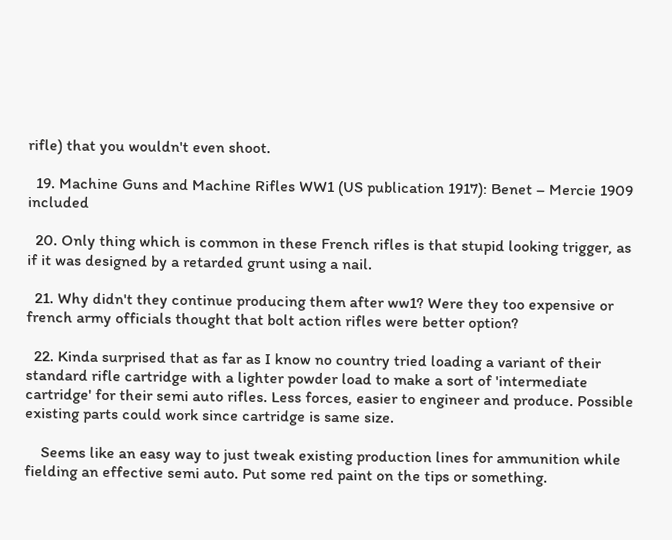rifle) that you wouldn't even shoot.

  19. Machine Guns and Machine Rifles WW1 (US publication 1917): Benet – Mercie 1909 included

  20. Only thing which is common in these French rifles is that stupid looking trigger, as if it was designed by a retarded grunt using a nail.

  21. Why didn't they continue producing them after ww1? Were they too expensive or french army officials thought that bolt action rifles were better option?

  22. Kinda surprised that as far as I know no country tried loading a variant of their standard rifle cartridge with a lighter powder load to make a sort of 'intermediate cartridge' for their semi auto rifles. Less forces, easier to engineer and produce. Possible existing parts could work since cartridge is same size.

    Seems like an easy way to just tweak existing production lines for ammunition while fielding an effective semi auto. Put some red paint on the tips or something.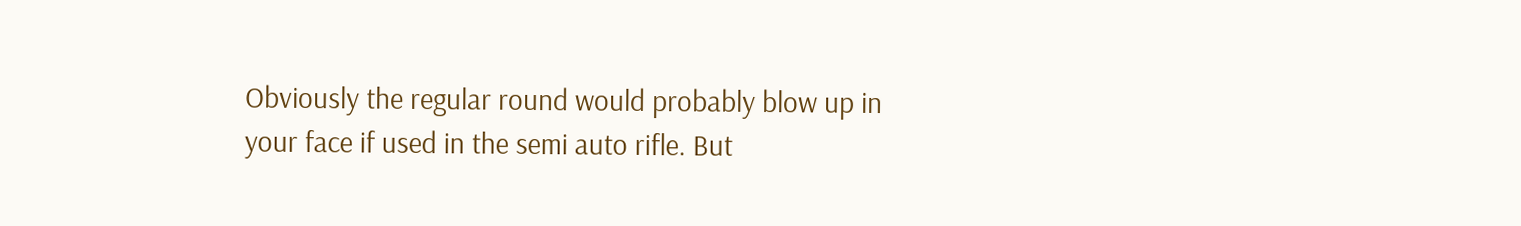Obviously the regular round would probably blow up in your face if used in the semi auto rifle. But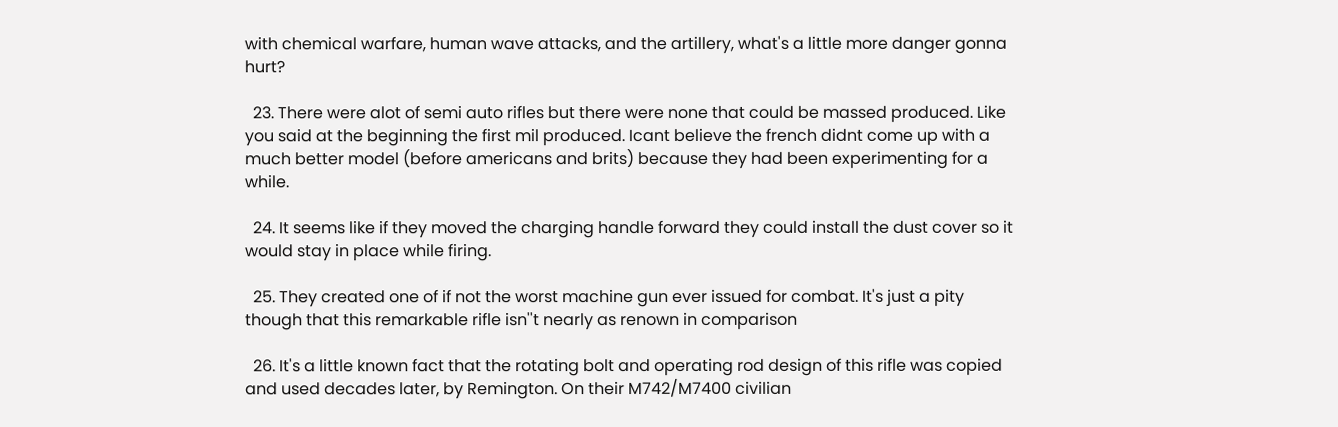with chemical warfare, human wave attacks, and the artillery, what's a little more danger gonna hurt?

  23. There were alot of semi auto rifles but there were none that could be massed produced. Like you said at the beginning the first mil produced. Icant believe the french didnt come up with a much better model (before americans and brits) because they had been experimenting for a while.

  24. It seems like if they moved the charging handle forward they could install the dust cover so it would stay in place while firing.

  25. They created one of if not the worst machine gun ever issued for combat. It's just a pity though that this remarkable rifle isn''t nearly as renown in comparison

  26. It's a little known fact that the rotating bolt and operating rod design of this rifle was copied and used decades later, by Remington. On their M742/M7400 civilian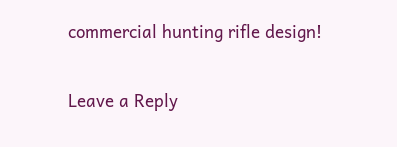commercial hunting rifle design!

Leave a Reply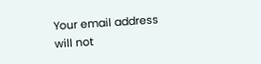Your email address will not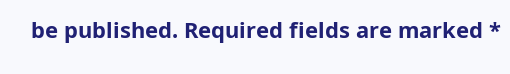be published. Required fields are marked *